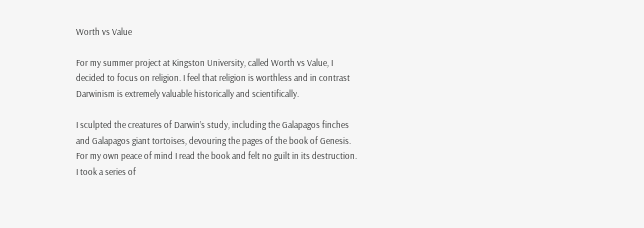Worth vs Value

For my summer project at Kingston University, called Worth vs Value, I decided to focus on religion. I feel that religion is worthless and in contrast Darwinism is extremely valuable historically and scientifically.

I sculpted the creatures of Darwin’s study, including the Galapagos finches and Galapagos giant tortoises, devouring the pages of the book of Genesis. For my own peace of mind I read the book and felt no guilt in its destruction. I took a series of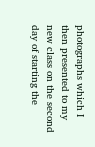photographs which I then presented to my new class on the second day of starting the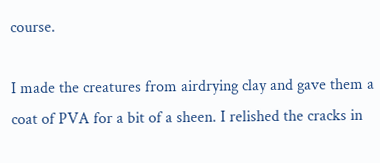course.

I made the creatures from airdrying clay and gave them a coat of PVA for a bit of a sheen. I relished the cracks in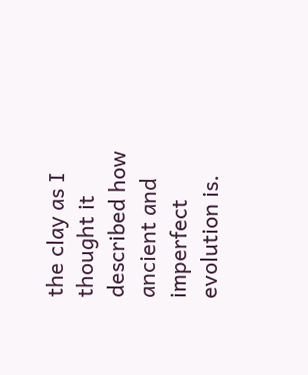the clay as I thought it described how ancient and imperfect evolution is.